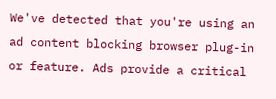We've detected that you're using an ad content blocking browser plug-in or feature. Ads provide a critical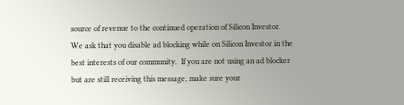source of revenue to the continued operation of Silicon Investor.  We ask that you disable ad blocking while on Silicon Investor in the best interests of our community.  If you are not using an ad blocker but are still receiving this message, make sure your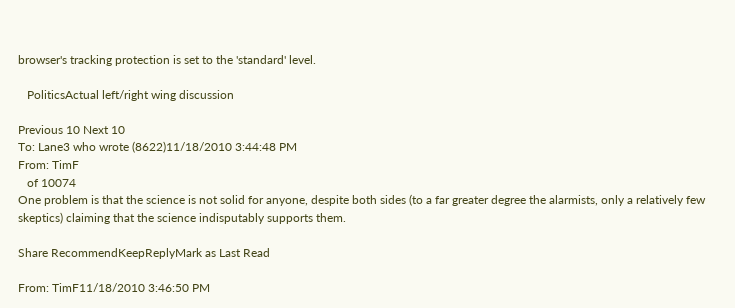browser's tracking protection is set to the 'standard' level.

   PoliticsActual left/right wing discussion

Previous 10 Next 10
To: Lane3 who wrote (8622)11/18/2010 3:44:48 PM
From: TimF
   of 10074
One problem is that the science is not solid for anyone, despite both sides (to a far greater degree the alarmists, only a relatively few skeptics) claiming that the science indisputably supports them.

Share RecommendKeepReplyMark as Last Read

From: TimF11/18/2010 3:46:50 PM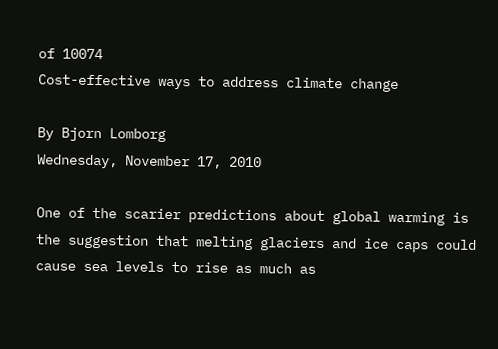of 10074
Cost-effective ways to address climate change

By Bjorn Lomborg
Wednesday, November 17, 2010

One of the scarier predictions about global warming is the suggestion that melting glaciers and ice caps could cause sea levels to rise as much as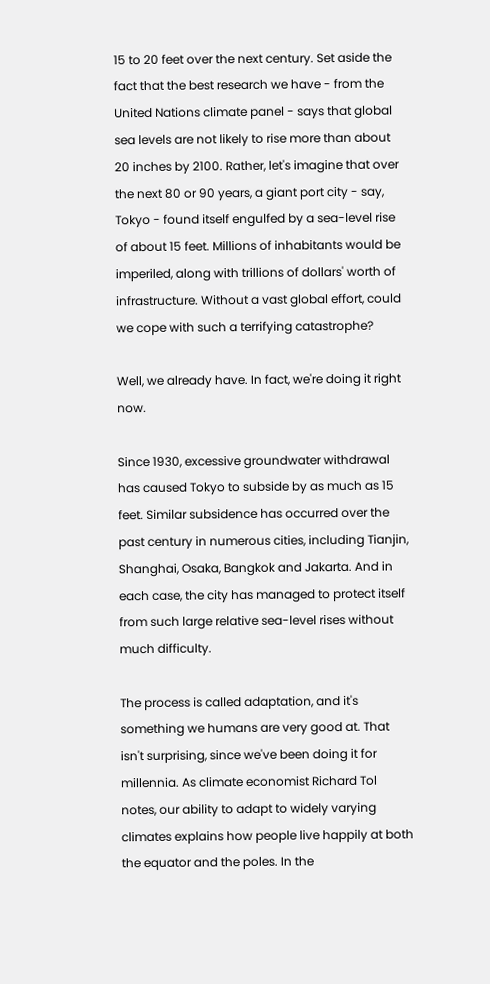15 to 20 feet over the next century. Set aside the fact that the best research we have - from the United Nations climate panel - says that global sea levels are not likely to rise more than about 20 inches by 2100. Rather, let's imagine that over the next 80 or 90 years, a giant port city - say, Tokyo - found itself engulfed by a sea-level rise of about 15 feet. Millions of inhabitants would be imperiled, along with trillions of dollars' worth of infrastructure. Without a vast global effort, could we cope with such a terrifying catastrophe?

Well, we already have. In fact, we're doing it right now.

Since 1930, excessive groundwater withdrawal has caused Tokyo to subside by as much as 15 feet. Similar subsidence has occurred over the past century in numerous cities, including Tianjin, Shanghai, Osaka, Bangkok and Jakarta. And in each case, the city has managed to protect itself from such large relative sea-level rises without much difficulty.

The process is called adaptation, and it's something we humans are very good at. That isn't surprising, since we've been doing it for millennia. As climate economist Richard Tol notes, our ability to adapt to widely varying climates explains how people live happily at both the equator and the poles. In the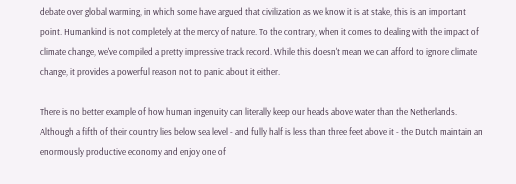debate over global warming, in which some have argued that civilization as we know it is at stake, this is an important point. Humankind is not completely at the mercy of nature. To the contrary, when it comes to dealing with the impact of climate change, we've compiled a pretty impressive track record. While this doesn't mean we can afford to ignore climate change, it provides a powerful reason not to panic about it either.

There is no better example of how human ingenuity can literally keep our heads above water than the Netherlands. Although a fifth of their country lies below sea level - and fully half is less than three feet above it - the Dutch maintain an enormously productive economy and enjoy one of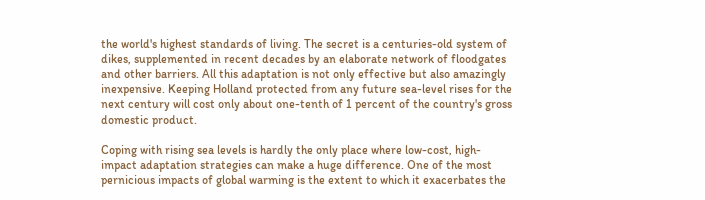the world's highest standards of living. The secret is a centuries-old system of dikes, supplemented in recent decades by an elaborate network of floodgates and other barriers. All this adaptation is not only effective but also amazingly inexpensive. Keeping Holland protected from any future sea-level rises for the next century will cost only about one-tenth of 1 percent of the country's gross domestic product.

Coping with rising sea levels is hardly the only place where low-cost, high-impact adaptation strategies can make a huge difference. One of the most pernicious impacts of global warming is the extent to which it exacerbates the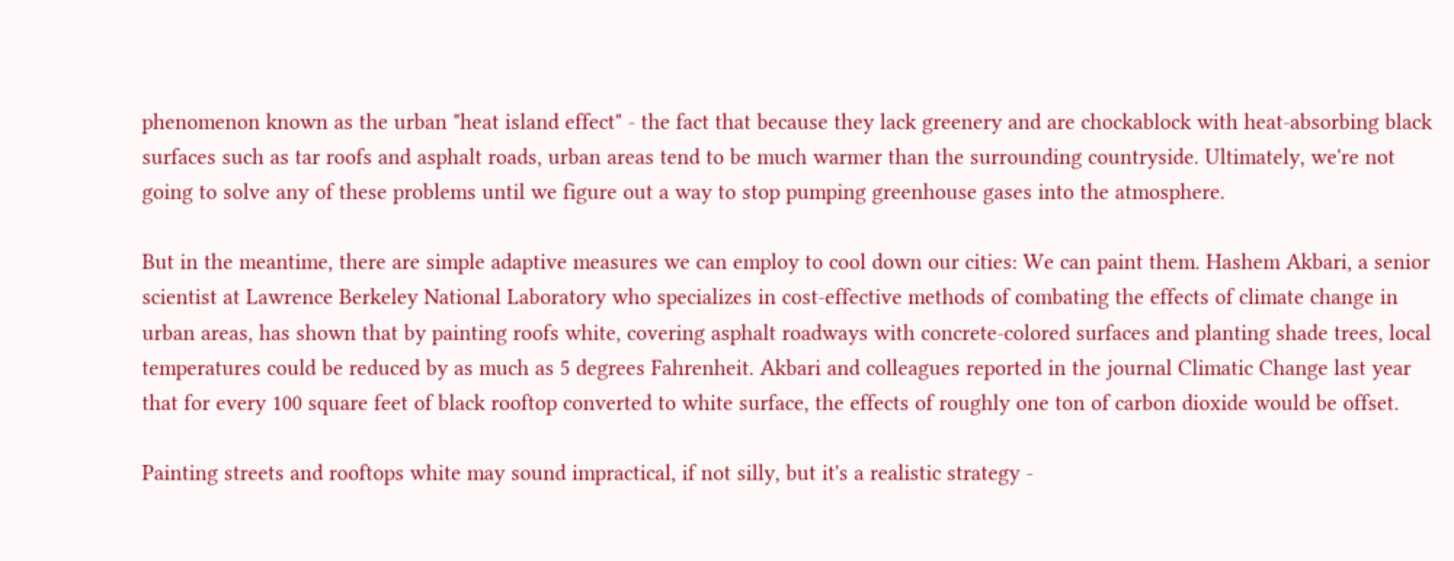phenomenon known as the urban "heat island effect" - the fact that because they lack greenery and are chockablock with heat-absorbing black surfaces such as tar roofs and asphalt roads, urban areas tend to be much warmer than the surrounding countryside. Ultimately, we're not going to solve any of these problems until we figure out a way to stop pumping greenhouse gases into the atmosphere.

But in the meantime, there are simple adaptive measures we can employ to cool down our cities: We can paint them. Hashem Akbari, a senior scientist at Lawrence Berkeley National Laboratory who specializes in cost-effective methods of combating the effects of climate change in urban areas, has shown that by painting roofs white, covering asphalt roadways with concrete-colored surfaces and planting shade trees, local temperatures could be reduced by as much as 5 degrees Fahrenheit. Akbari and colleagues reported in the journal Climatic Change last year that for every 100 square feet of black rooftop converted to white surface, the effects of roughly one ton of carbon dioxide would be offset.

Painting streets and rooftops white may sound impractical, if not silly, but it's a realistic strategy -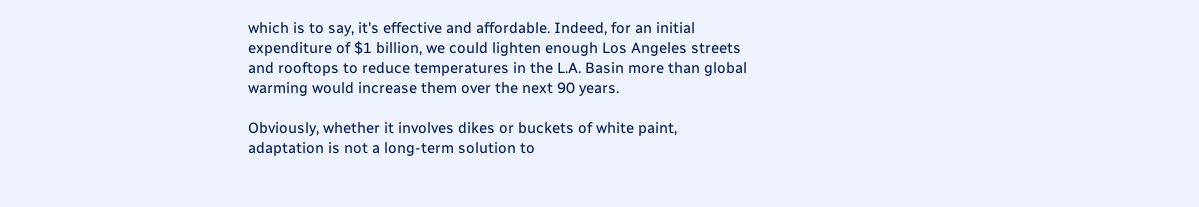which is to say, it's effective and affordable. Indeed, for an initial expenditure of $1 billion, we could lighten enough Los Angeles streets and rooftops to reduce temperatures in the L.A. Basin more than global warming would increase them over the next 90 years.

Obviously, whether it involves dikes or buckets of white paint, adaptation is not a long-term solution to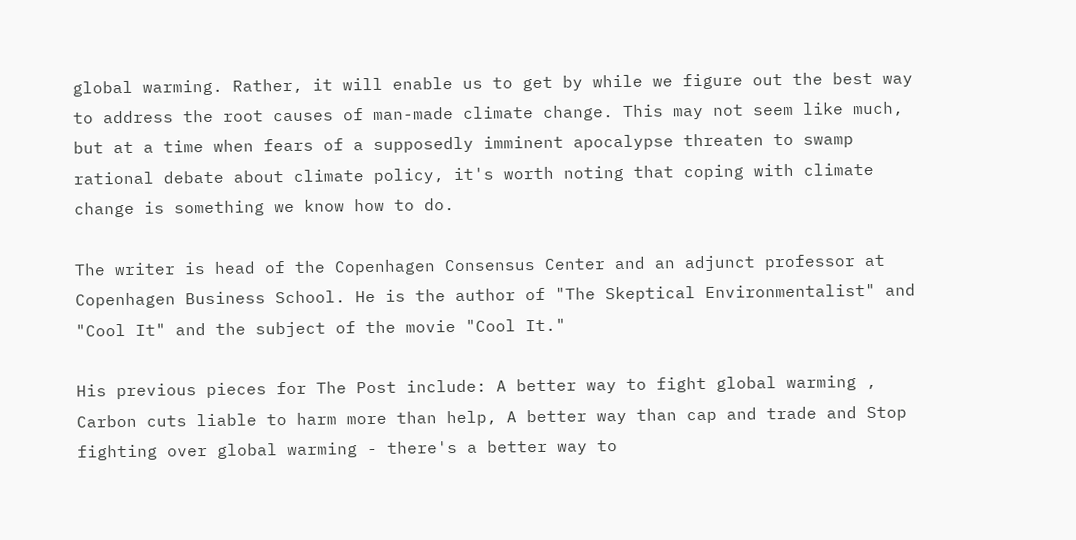global warming. Rather, it will enable us to get by while we figure out the best way to address the root causes of man-made climate change. This may not seem like much, but at a time when fears of a supposedly imminent apocalypse threaten to swamp rational debate about climate policy, it's worth noting that coping with climate change is something we know how to do.

The writer is head of the Copenhagen Consensus Center and an adjunct professor at Copenhagen Business School. He is the author of "The Skeptical Environmentalist" and "Cool It" and the subject of the movie "Cool It."

His previous pieces for The Post include: A better way to fight global warming , Carbon cuts liable to harm more than help, A better way than cap and trade and Stop fighting over global warming - there's a better way to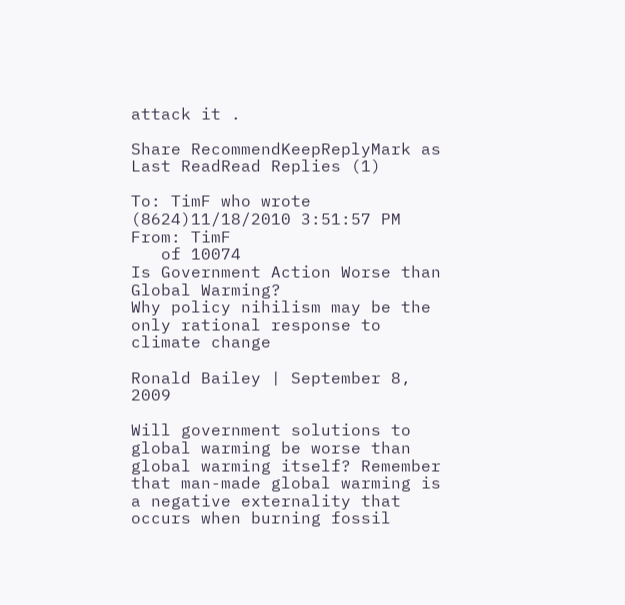attack it .

Share RecommendKeepReplyMark as Last ReadRead Replies (1)

To: TimF who wrote (8624)11/18/2010 3:51:57 PM
From: TimF
   of 10074
Is Government Action Worse than Global Warming?
Why policy nihilism may be the only rational response to climate change

Ronald Bailey | September 8, 2009

Will government solutions to global warming be worse than global warming itself? Remember that man-made global warming is a negative externality that occurs when burning fossil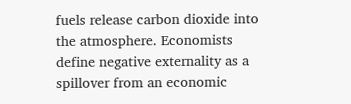fuels release carbon dioxide into the atmosphere. Economists define negative externality as a spillover from an economic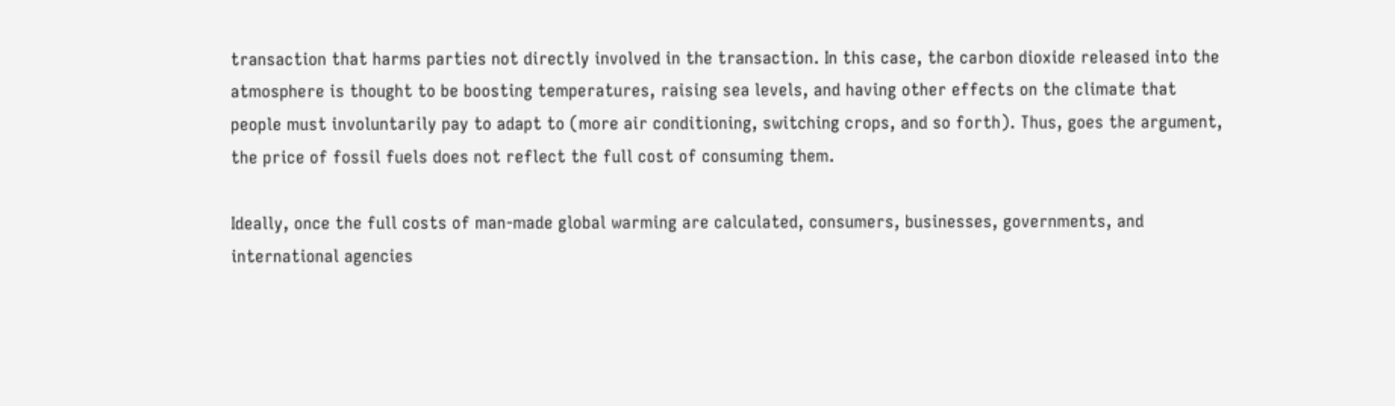transaction that harms parties not directly involved in the transaction. In this case, the carbon dioxide released into the atmosphere is thought to be boosting temperatures, raising sea levels, and having other effects on the climate that people must involuntarily pay to adapt to (more air conditioning, switching crops, and so forth). Thus, goes the argument, the price of fossil fuels does not reflect the full cost of consuming them.

Ideally, once the full costs of man-made global warming are calculated, consumers, businesses, governments, and international agencies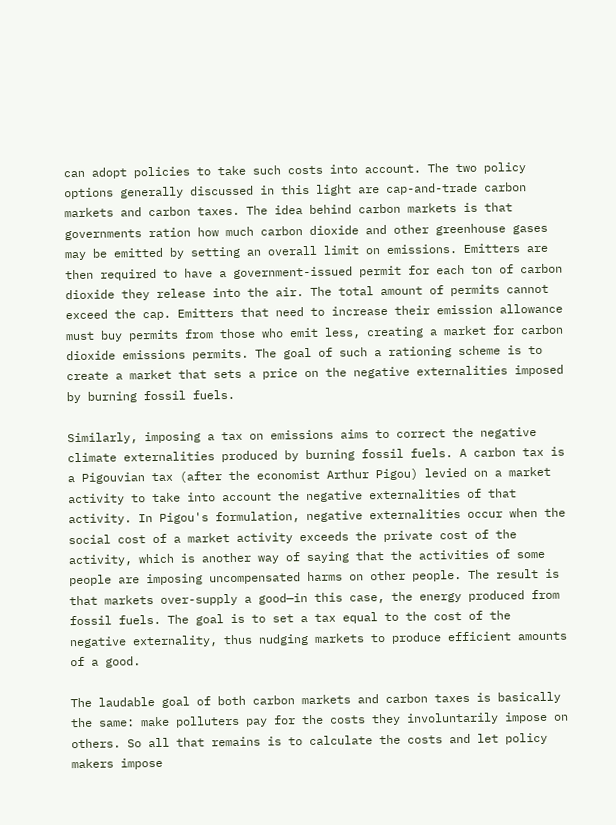can adopt policies to take such costs into account. The two policy options generally discussed in this light are cap-and-trade carbon markets and carbon taxes. The idea behind carbon markets is that governments ration how much carbon dioxide and other greenhouse gases may be emitted by setting an overall limit on emissions. Emitters are then required to have a government-issued permit for each ton of carbon dioxide they release into the air. The total amount of permits cannot exceed the cap. Emitters that need to increase their emission allowance must buy permits from those who emit less, creating a market for carbon dioxide emissions permits. The goal of such a rationing scheme is to create a market that sets a price on the negative externalities imposed by burning fossil fuels.

Similarly, imposing a tax on emissions aims to correct the negative climate externalities produced by burning fossil fuels. A carbon tax is a Pigouvian tax (after the economist Arthur Pigou) levied on a market activity to take into account the negative externalities of that activity. In Pigou's formulation, negative externalities occur when the social cost of a market activity exceeds the private cost of the activity, which is another way of saying that the activities of some people are imposing uncompensated harms on other people. The result is that markets over-supply a good—in this case, the energy produced from fossil fuels. The goal is to set a tax equal to the cost of the negative externality, thus nudging markets to produce efficient amounts of a good.

The laudable goal of both carbon markets and carbon taxes is basically the same: make polluters pay for the costs they involuntarily impose on others. So all that remains is to calculate the costs and let policy makers impose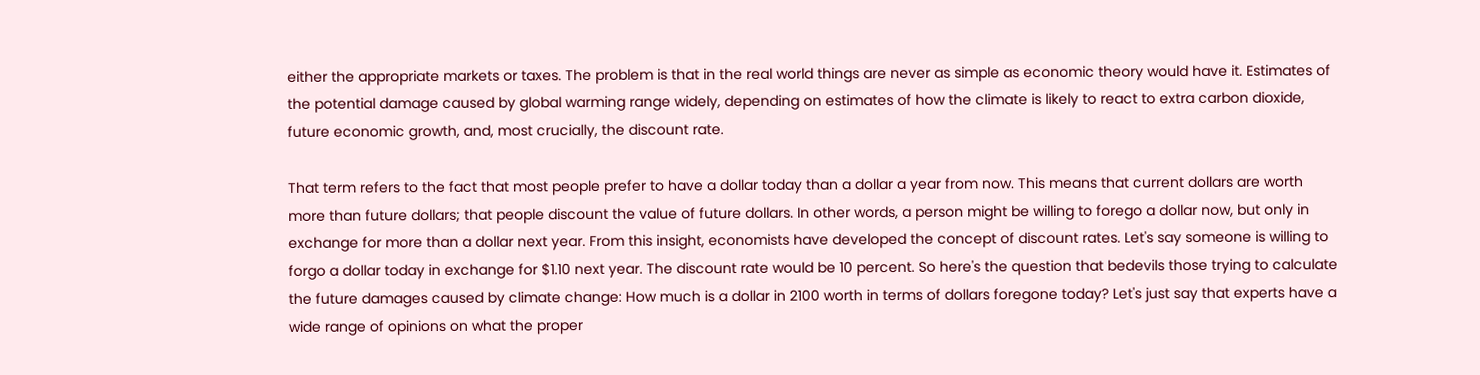either the appropriate markets or taxes. The problem is that in the real world things are never as simple as economic theory would have it. Estimates of the potential damage caused by global warming range widely, depending on estimates of how the climate is likely to react to extra carbon dioxide, future economic growth, and, most crucially, the discount rate.

That term refers to the fact that most people prefer to have a dollar today than a dollar a year from now. This means that current dollars are worth more than future dollars; that people discount the value of future dollars. In other words, a person might be willing to forego a dollar now, but only in exchange for more than a dollar next year. From this insight, economists have developed the concept of discount rates. Let's say someone is willing to forgo a dollar today in exchange for $1.10 next year. The discount rate would be 10 percent. So here's the question that bedevils those trying to calculate the future damages caused by climate change: How much is a dollar in 2100 worth in terms of dollars foregone today? Let's just say that experts have a wide range of opinions on what the proper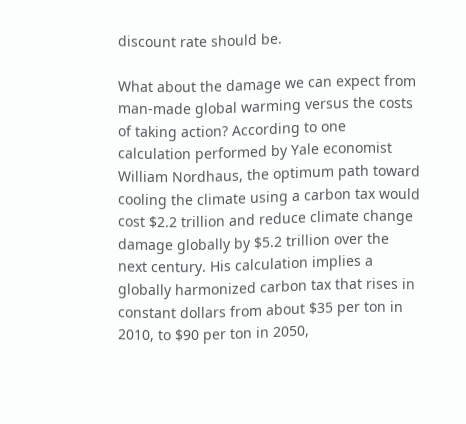discount rate should be.

What about the damage we can expect from man-made global warming versus the costs of taking action? According to one calculation performed by Yale economist William Nordhaus, the optimum path toward cooling the climate using a carbon tax would cost $2.2 trillion and reduce climate change damage globally by $5.2 trillion over the next century. His calculation implies a globally harmonized carbon tax that rises in constant dollars from about $35 per ton in 2010, to $90 per ton in 2050,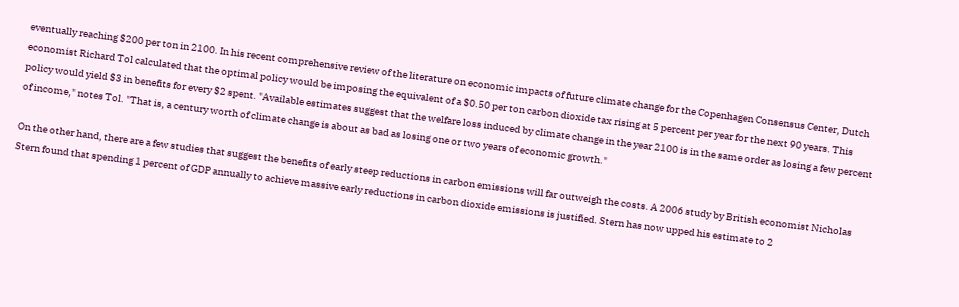eventually reaching $200 per ton in 2100. In his recent comprehensive review of the literature on economic impacts of future climate change for the Copenhagen Consensus Center, Dutch economist Richard Tol calculated that the optimal policy would be imposing the equivalent of a $0.50 per ton carbon dioxide tax rising at 5 percent per year for the next 90 years. This policy would yield $3 in benefits for every $2 spent. "Available estimates suggest that the welfare loss induced by climate change in the year 2100 is in the same order as losing a few percent of income," notes Tol. "That is, a century worth of climate change is about as bad as losing one or two years of economic growth."

On the other hand, there are a few studies that suggest the benefits of early steep reductions in carbon emissions will far outweigh the costs. A 2006 study by British economist Nicholas Stern found that spending 1 percent of GDP annually to achieve massive early reductions in carbon dioxide emissions is justified. Stern has now upped his estimate to 2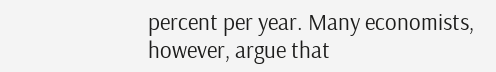percent per year. Many economists, however, argue that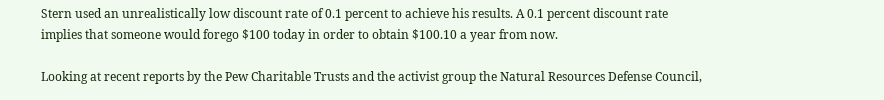Stern used an unrealistically low discount rate of 0.1 percent to achieve his results. A 0.1 percent discount rate implies that someone would forego $100 today in order to obtain $100.10 a year from now.

Looking at recent reports by the Pew Charitable Trusts and the activist group the Natural Resources Defense Council,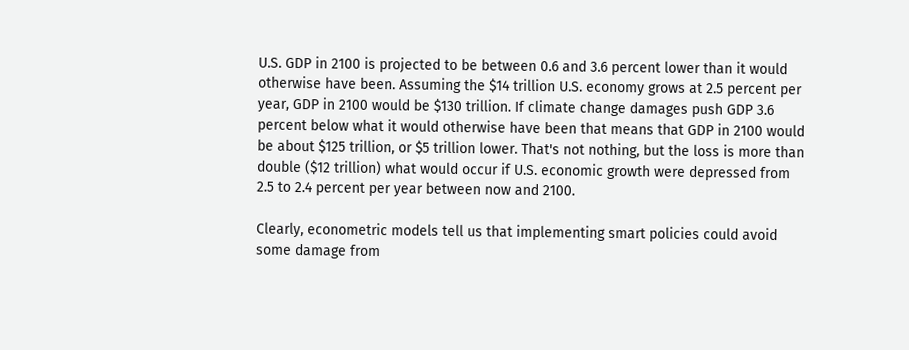U.S. GDP in 2100 is projected to be between 0.6 and 3.6 percent lower than it would otherwise have been. Assuming the $14 trillion U.S. economy grows at 2.5 percent per year, GDP in 2100 would be $130 trillion. If climate change damages push GDP 3.6 percent below what it would otherwise have been that means that GDP in 2100 would be about $125 trillion, or $5 trillion lower. That's not nothing, but the loss is more than double ($12 trillion) what would occur if U.S. economic growth were depressed from 2.5 to 2.4 percent per year between now and 2100.

Clearly, econometric models tell us that implementing smart policies could avoid some damage from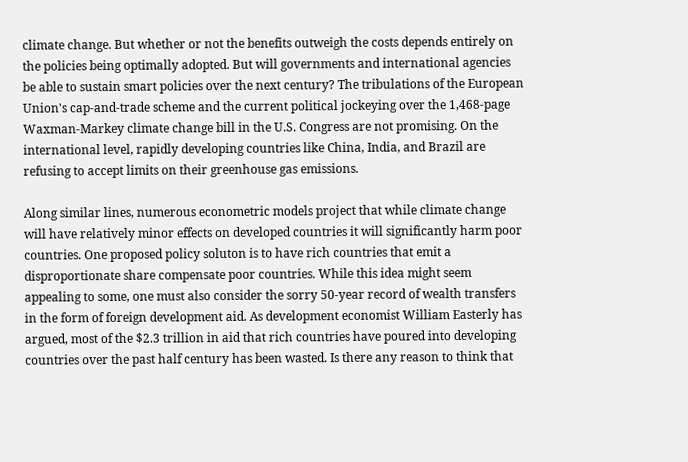climate change. But whether or not the benefits outweigh the costs depends entirely on the policies being optimally adopted. But will governments and international agencies be able to sustain smart policies over the next century? The tribulations of the European Union's cap-and-trade scheme and the current political jockeying over the 1,468-page Waxman-Markey climate change bill in the U.S. Congress are not promising. On the international level, rapidly developing countries like China, India, and Brazil are refusing to accept limits on their greenhouse gas emissions.

Along similar lines, numerous econometric models project that while climate change will have relatively minor effects on developed countries it will significantly harm poor countries. One proposed policy soluton is to have rich countries that emit a disproportionate share compensate poor countries. While this idea might seem appealing to some, one must also consider the sorry 50-year record of wealth transfers in the form of foreign development aid. As development economist William Easterly has argued, most of the $2.3 trillion in aid that rich countries have poured into developing countries over the past half century has been wasted. Is there any reason to think that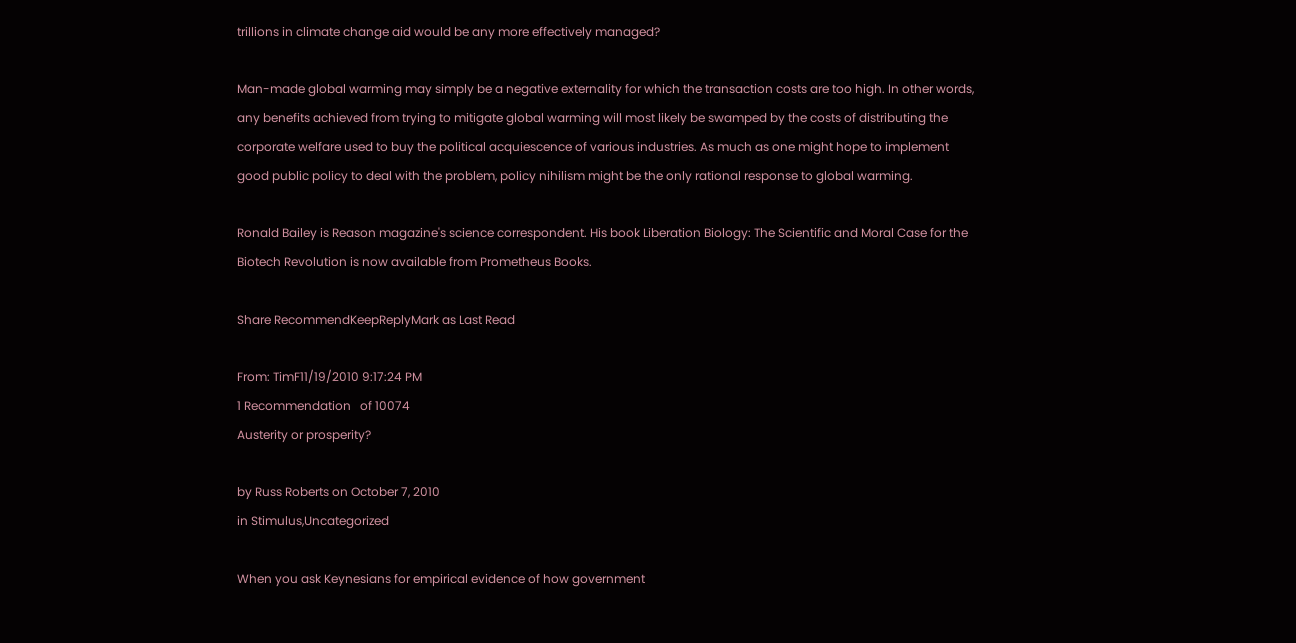trillions in climate change aid would be any more effectively managed?

Man-made global warming may simply be a negative externality for which the transaction costs are too high. In other words, any benefits achieved from trying to mitigate global warming will most likely be swamped by the costs of distributing the corporate welfare used to buy the political acquiescence of various industries. As much as one might hope to implement good public policy to deal with the problem, policy nihilism might be the only rational response to global warming.

Ronald Bailey is Reason magazine's science correspondent. His book Liberation Biology: The Scientific and Moral Case for the Biotech Revolution is now available from Prometheus Books.

Share RecommendKeepReplyMark as Last Read

From: TimF11/19/2010 9:17:24 PM
1 Recommendation   of 10074
Austerity or prosperity?

by Russ Roberts on October 7, 2010
in Stimulus,Uncategorized

When you ask Keynesians for empirical evidence of how government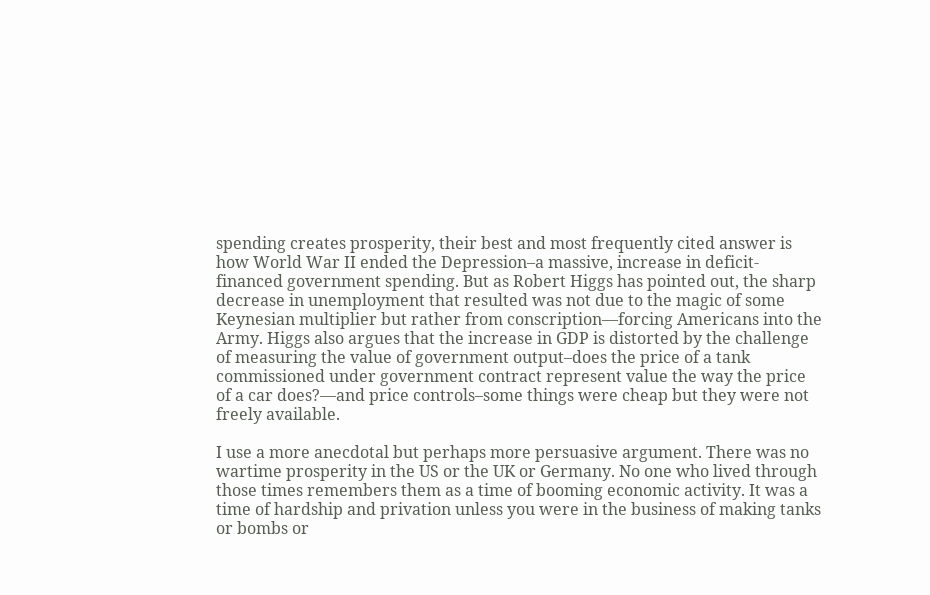spending creates prosperity, their best and most frequently cited answer is how World War II ended the Depression–a massive, increase in deficit-financed government spending. But as Robert Higgs has pointed out, the sharp decrease in unemployment that resulted was not due to the magic of some Keynesian multiplier but rather from conscription—forcing Americans into the Army. Higgs also argues that the increase in GDP is distorted by the challenge of measuring the value of government output–does the price of a tank commissioned under government contract represent value the way the price of a car does?—and price controls–some things were cheap but they were not freely available.

I use a more anecdotal but perhaps more persuasive argument. There was no wartime prosperity in the US or the UK or Germany. No one who lived through those times remembers them as a time of booming economic activity. It was a time of hardship and privation unless you were in the business of making tanks or bombs or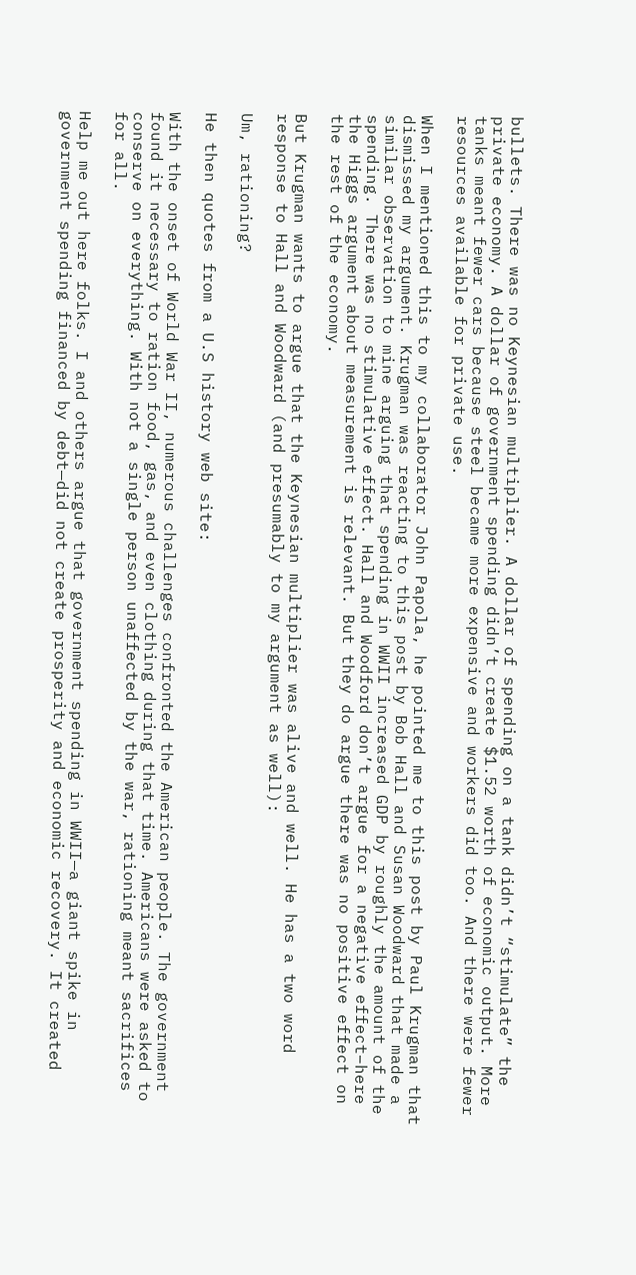bullets. There was no Keynesian multiplier. A dollar of spending on a tank didn’t “stimulate” the private economy. A dollar of government spending didn’t create $1.52 worth of economic output. More tanks meant fewer cars because steel became more expensive and workers did too. And there were fewer resources available for private use.

When I mentioned this to my collaborator John Papola, he pointed me to this post by Paul Krugman that dismissed my argument. Krugman was reacting to this post by Bob Hall and Susan Woodward that made a similar observation to mine arguing that spending in WWII increased GDP by roughly the amount of the spending. There was no stimulative effect. Hall and Woodford don’t argue for a negative effect–here the Higgs argument about measurement is relevant. But they do argue there was no positive effect on the rest of the economy.

But Krugman wants to argue that the Keynesian multiplier was alive and well. He has a two word response to Hall and Woodward (and presumably to my argument as well):

Um, rationing?

He then quotes from a U.S history web site:

With the onset of World War II, numerous challenges confronted the American people. The government found it necessary to ration food, gas, and even clothing during that time. Americans were asked to conserve on everything. With not a single person unaffected by the war, rationing meant sacrifices for all.

Help me out here folks. I and others argue that government spending in WWII—a giant spike in government spending financed by debt—did not create prosperity and economic recovery. It created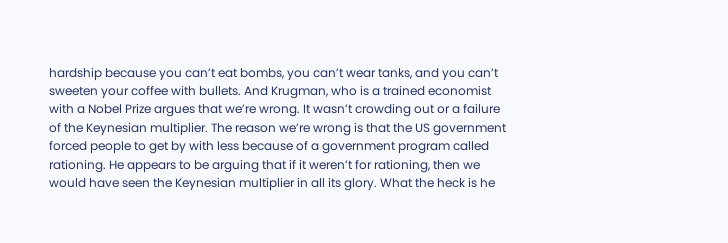hardship because you can’t eat bombs, you can’t wear tanks, and you can’t sweeten your coffee with bullets. And Krugman, who is a trained economist with a Nobel Prize argues that we’re wrong. It wasn’t crowding out or a failure of the Keynesian multiplier. The reason we’re wrong is that the US government forced people to get by with less because of a government program called rationing. He appears to be arguing that if it weren’t for rationing, then we would have seen the Keynesian multiplier in all its glory. What the heck is he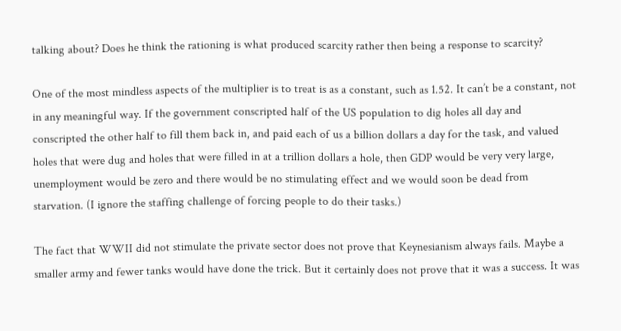talking about? Does he think the rationing is what produced scarcity rather then being a response to scarcity?

One of the most mindless aspects of the multiplier is to treat is as a constant, such as 1.52. It can’t be a constant, not in any meaningful way. If the government conscripted half of the US population to dig holes all day and conscripted the other half to fill them back in, and paid each of us a billion dollars a day for the task, and valued holes that were dug and holes that were filled in at a trillion dollars a hole, then GDP would be very very large, unemployment would be zero and there would be no stimulating effect and we would soon be dead from starvation. (I ignore the staffing challenge of forcing people to do their tasks.)

The fact that WWII did not stimulate the private sector does not prove that Keynesianism always fails. Maybe a smaller army and fewer tanks would have done the trick. But it certainly does not prove that it was a success. It was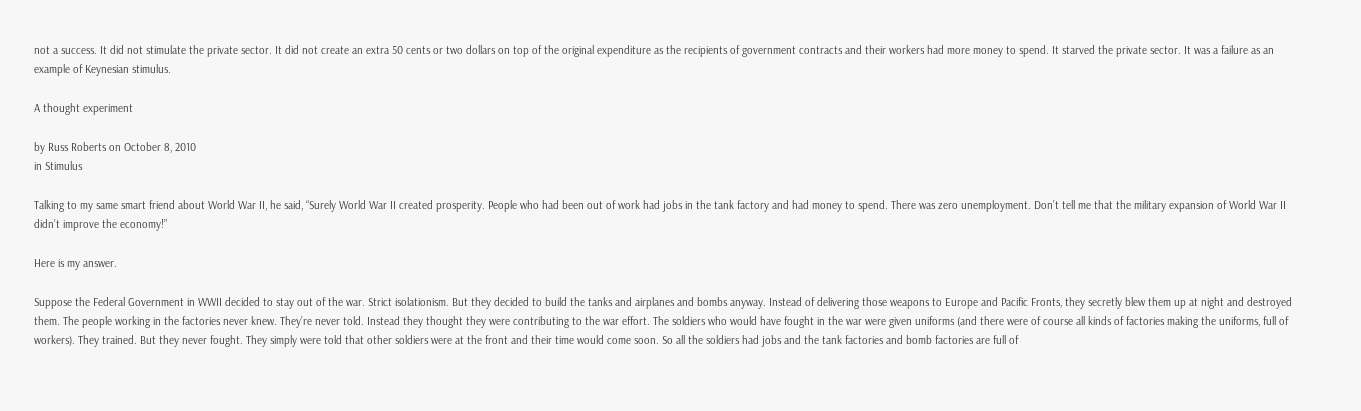not a success. It did not stimulate the private sector. It did not create an extra 50 cents or two dollars on top of the original expenditure as the recipients of government contracts and their workers had more money to spend. It starved the private sector. It was a failure as an example of Keynesian stimulus.

A thought experiment

by Russ Roberts on October 8, 2010
in Stimulus

Talking to my same smart friend about World War II, he said, “Surely World War II created prosperity. People who had been out of work had jobs in the tank factory and had money to spend. There was zero unemployment. Don’t tell me that the military expansion of World War II didn’t improve the economy!”

Here is my answer.

Suppose the Federal Government in WWII decided to stay out of the war. Strict isolationism. But they decided to build the tanks and airplanes and bombs anyway. Instead of delivering those weapons to Europe and Pacific Fronts, they secretly blew them up at night and destroyed them. The people working in the factories never knew. They’re never told. Instead they thought they were contributing to the war effort. The soldiers who would have fought in the war were given uniforms (and there were of course all kinds of factories making the uniforms, full of workers). They trained. But they never fought. They simply were told that other soldiers were at the front and their time would come soon. So all the soldiers had jobs and the tank factories and bomb factories are full of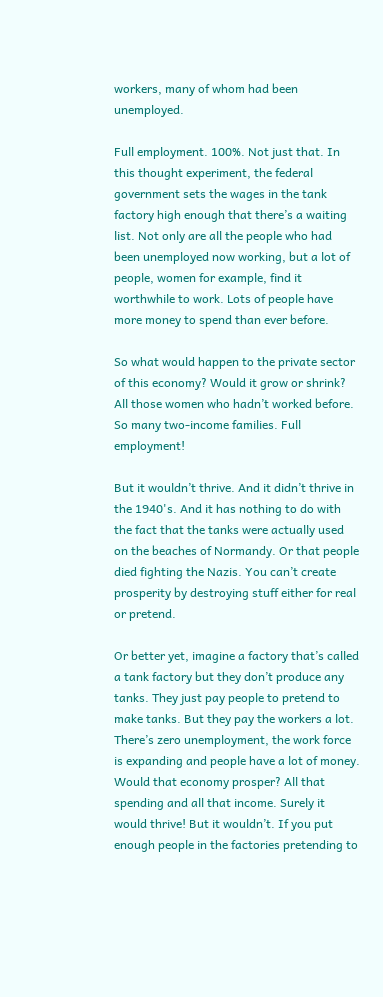workers, many of whom had been unemployed.

Full employment. 100%. Not just that. In this thought experiment, the federal government sets the wages in the tank factory high enough that there’s a waiting list. Not only are all the people who had been unemployed now working, but a lot of people, women for example, find it worthwhile to work. Lots of people have more money to spend than ever before.

So what would happen to the private sector of this economy? Would it grow or shrink? All those women who hadn’t worked before. So many two-income families. Full employment!

But it wouldn’t thrive. And it didn’t thrive in the 1940's. And it has nothing to do with the fact that the tanks were actually used on the beaches of Normandy. Or that people died fighting the Nazis. You can’t create prosperity by destroying stuff either for real or pretend.

Or better yet, imagine a factory that’s called a tank factory but they don’t produce any tanks. They just pay people to pretend to make tanks. But they pay the workers a lot. There’s zero unemployment, the work force is expanding and people have a lot of money. Would that economy prosper? All that spending and all that income. Surely it would thrive! But it wouldn’t. If you put enough people in the factories pretending to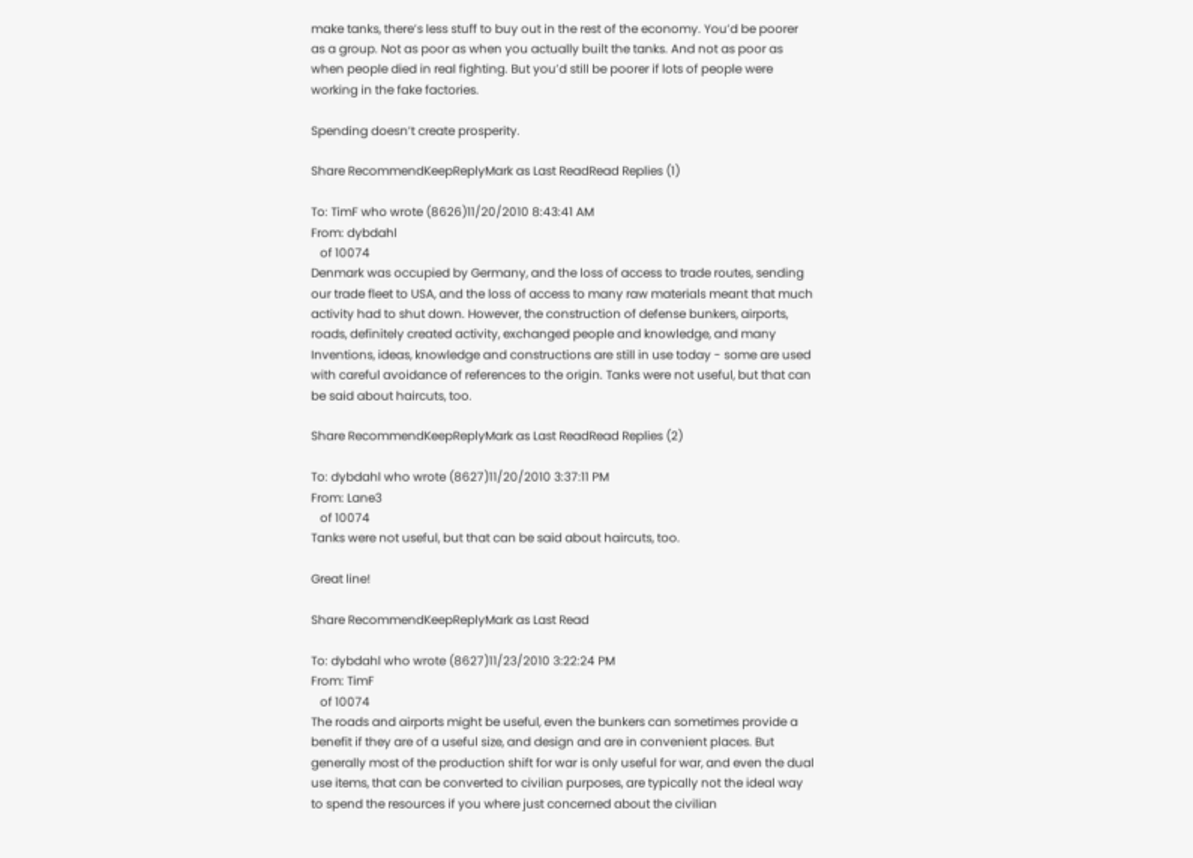make tanks, there’s less stuff to buy out in the rest of the economy. You’d be poorer as a group. Not as poor as when you actually built the tanks. And not as poor as when people died in real fighting. But you’d still be poorer if lots of people were working in the fake factories.

Spending doesn’t create prosperity.

Share RecommendKeepReplyMark as Last ReadRead Replies (1)

To: TimF who wrote (8626)11/20/2010 8:43:41 AM
From: dybdahl
   of 10074
Denmark was occupied by Germany, and the loss of access to trade routes, sending our trade fleet to USA, and the loss of access to many raw materials meant that much activity had to shut down. However, the construction of defense bunkers, airports, roads, definitely created activity, exchanged people and knowledge, and many Inventions, ideas, knowledge and constructions are still in use today - some are used with careful avoidance of references to the origin. Tanks were not useful, but that can be said about haircuts, too.

Share RecommendKeepReplyMark as Last ReadRead Replies (2)

To: dybdahl who wrote (8627)11/20/2010 3:37:11 PM
From: Lane3
   of 10074
Tanks were not useful, but that can be said about haircuts, too.

Great line!

Share RecommendKeepReplyMark as Last Read

To: dybdahl who wrote (8627)11/23/2010 3:22:24 PM
From: TimF
   of 10074
The roads and airports might be useful, even the bunkers can sometimes provide a benefit if they are of a useful size, and design and are in convenient places. But generally most of the production shift for war is only useful for war, and even the dual use items, that can be converted to civilian purposes, are typically not the ideal way to spend the resources if you where just concerned about the civilian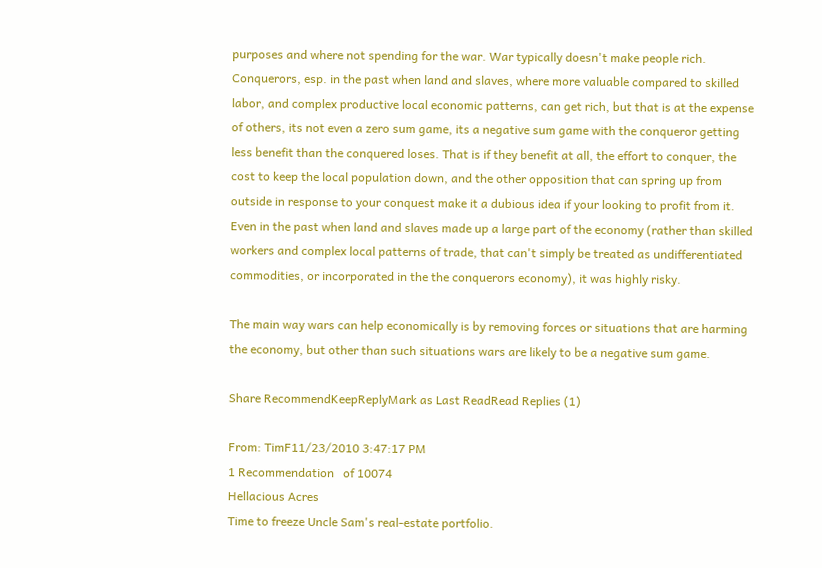purposes and where not spending for the war. War typically doesn't make people rich. Conquerors, esp. in the past when land and slaves, where more valuable compared to skilled labor, and complex productive local economic patterns, can get rich, but that is at the expense of others, its not even a zero sum game, its a negative sum game with the conqueror getting less benefit than the conquered loses. That is if they benefit at all, the effort to conquer, the cost to keep the local population down, and the other opposition that can spring up from outside in response to your conquest make it a dubious idea if your looking to profit from it. Even in the past when land and slaves made up a large part of the economy (rather than skilled workers and complex local patterns of trade, that can't simply be treated as undifferentiated commodities, or incorporated in the the conquerors economy), it was highly risky.

The main way wars can help economically is by removing forces or situations that are harming the economy, but other than such situations wars are likely to be a negative sum game.

Share RecommendKeepReplyMark as Last ReadRead Replies (1)

From: TimF11/23/2010 3:47:17 PM
1 Recommendation   of 10074
Hellacious Acres
Time to freeze Uncle Sam's real-estate portfolio.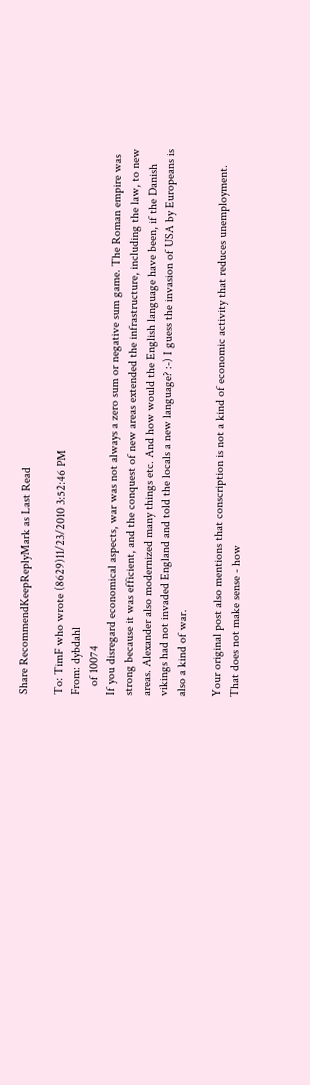Share RecommendKeepReplyMark as Last Read

To: TimF who wrote (8629)11/23/2010 3:52:46 PM
From: dybdahl
   of 10074
If you disregard economical aspects, war was not always a zero sum or negative sum game. The Roman empire was strong because it was efficient, and the conquest of new areas extended the infrastructure, including the law, to new areas. Alexander also modernized many things etc. And how would the English language have been, if the Danish vikings had not invaded England and told the locals a new language? :-) I guess the invasion of USA by Europeans is also a kind of war.

Your original post also mentions that conscription is not a kind of economic activity that reduces unemployment. That does not make sense - how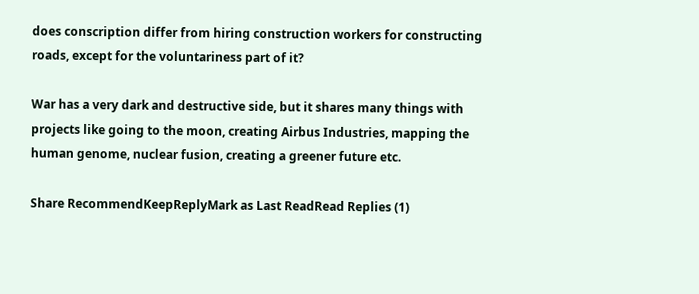does conscription differ from hiring construction workers for constructing roads, except for the voluntariness part of it?

War has a very dark and destructive side, but it shares many things with projects like going to the moon, creating Airbus Industries, mapping the human genome, nuclear fusion, creating a greener future etc.

Share RecommendKeepReplyMark as Last ReadRead Replies (1)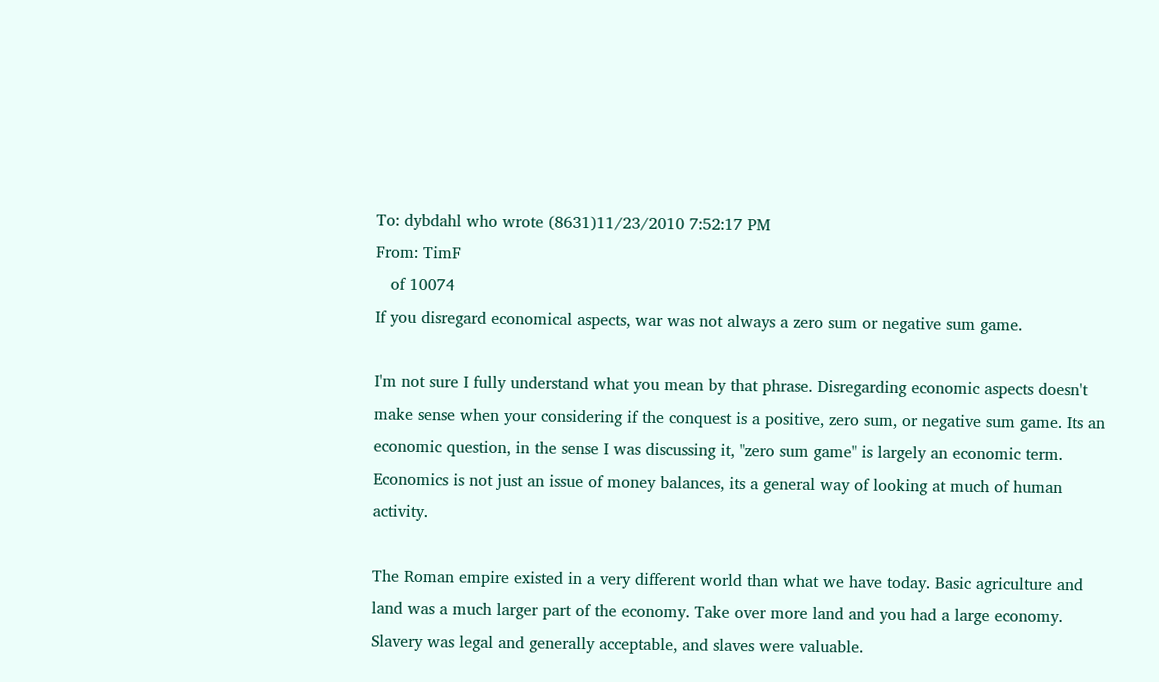To: dybdahl who wrote (8631)11/23/2010 7:52:17 PM
From: TimF
   of 10074
If you disregard economical aspects, war was not always a zero sum or negative sum game.

I'm not sure I fully understand what you mean by that phrase. Disregarding economic aspects doesn't make sense when your considering if the conquest is a positive, zero sum, or negative sum game. Its an economic question, in the sense I was discussing it, "zero sum game" is largely an economic term. Economics is not just an issue of money balances, its a general way of looking at much of human activity.

The Roman empire existed in a very different world than what we have today. Basic agriculture and land was a much larger part of the economy. Take over more land and you had a large economy. Slavery was legal and generally acceptable, and slaves were valuable.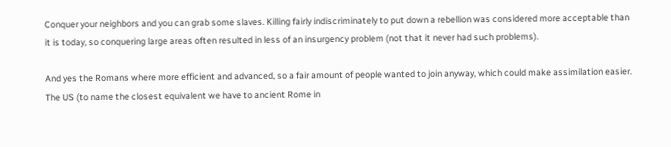Conquer your neighbors and you can grab some slaves. Killing fairly indiscriminately to put down a rebellion was considered more acceptable than it is today, so conquering large areas often resulted in less of an insurgency problem (not that it never had such problems).

And yes the Romans where more efficient and advanced, so a fair amount of people wanted to join anyway, which could make assimilation easier. The US (to name the closest equivalent we have to ancient Rome in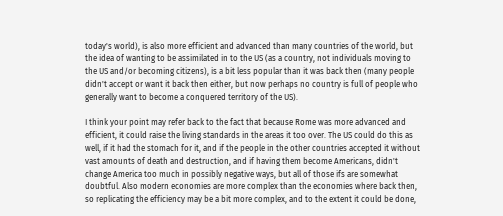today's world), is also more efficient and advanced than many countries of the world, but the idea of wanting to be assimilated in to the US (as a country, not individuals moving to the US and/or becoming citizens), is a bit less popular than it was back then (many people didn't accept or want it back then either, but now perhaps no country is full of people who generally want to become a conquered territory of the US).

I think your point may refer back to the fact that because Rome was more advanced and efficient, it could raise the living standards in the areas it too over. The US could do this as well, if it had the stomach for it, and if the people in the other countries accepted it without vast amounts of death and destruction, and if having them become Americans, didn't change America too much in possibly negative ways, but all of those ifs are somewhat doubtful. Also modern economies are more complex than the economies where back then, so replicating the efficiency may be a bit more complex, and to the extent it could be done,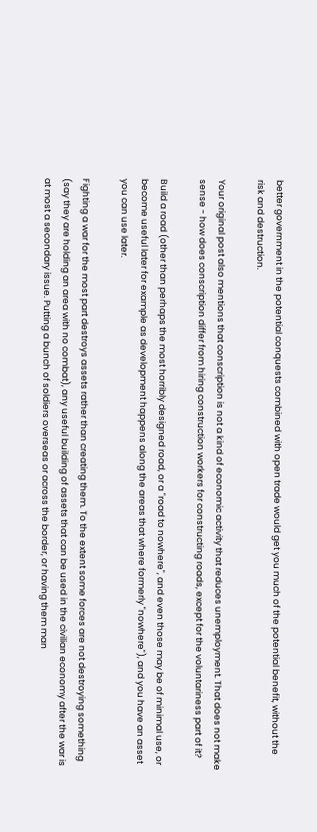better government in the potential conquests combined with open trade would get you much of the potential benefit, without the risk and destruction.

Your original post also mentions that conscription is not a kind of economic activity that reduces unemployment. That does not make sense - how does conscription differ from hiring construction workers for constructing roads, except for the voluntariness part of it?

Build a road (other than perhaps the most horribly designed road, or a "road to nowhere", and even those may be of minimal use, or become useful later for example as development happens along the areas that where formerly "nowhere"), and you have an asset you can use later.

Fighting a war for the most part destroys assets rather than creating them. To the extent some forces are not destroying something (say they are holding an area with no combat), any useful building of assets that can be used in the civilian economy after the war is at most a secondary issue. Putting a bunch of soldiers overseas or across the border, or having them man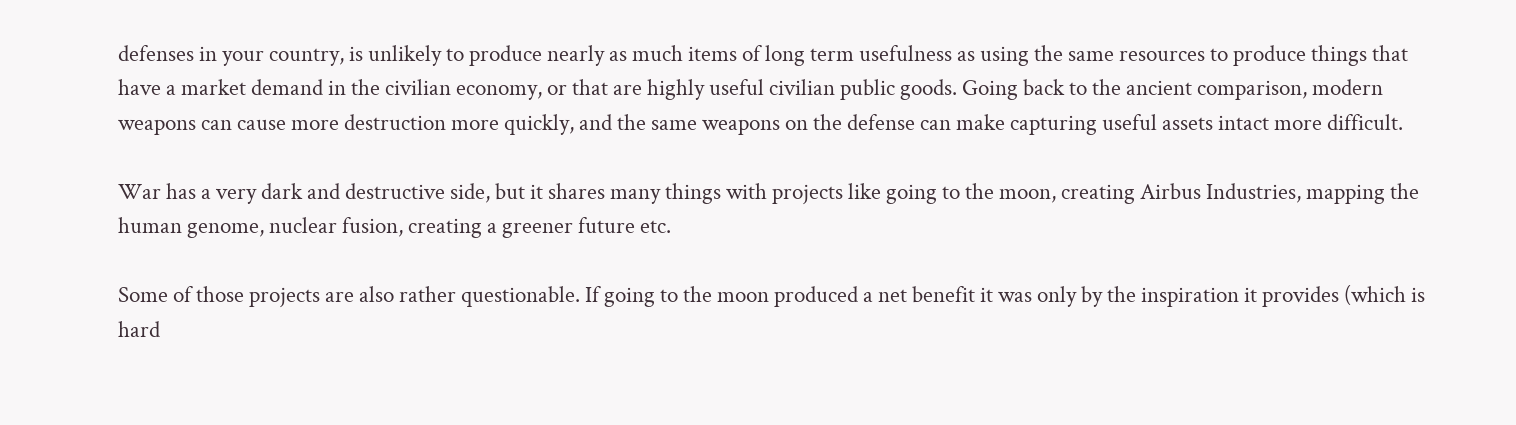defenses in your country, is unlikely to produce nearly as much items of long term usefulness as using the same resources to produce things that have a market demand in the civilian economy, or that are highly useful civilian public goods. Going back to the ancient comparison, modern weapons can cause more destruction more quickly, and the same weapons on the defense can make capturing useful assets intact more difficult.

War has a very dark and destructive side, but it shares many things with projects like going to the moon, creating Airbus Industries, mapping the human genome, nuclear fusion, creating a greener future etc.

Some of those projects are also rather questionable. If going to the moon produced a net benefit it was only by the inspiration it provides (which is hard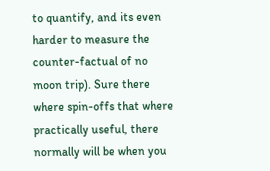to quantify, and its even harder to measure the counter-factual of no moon trip). Sure there where spin-offs that where practically useful, there normally will be when you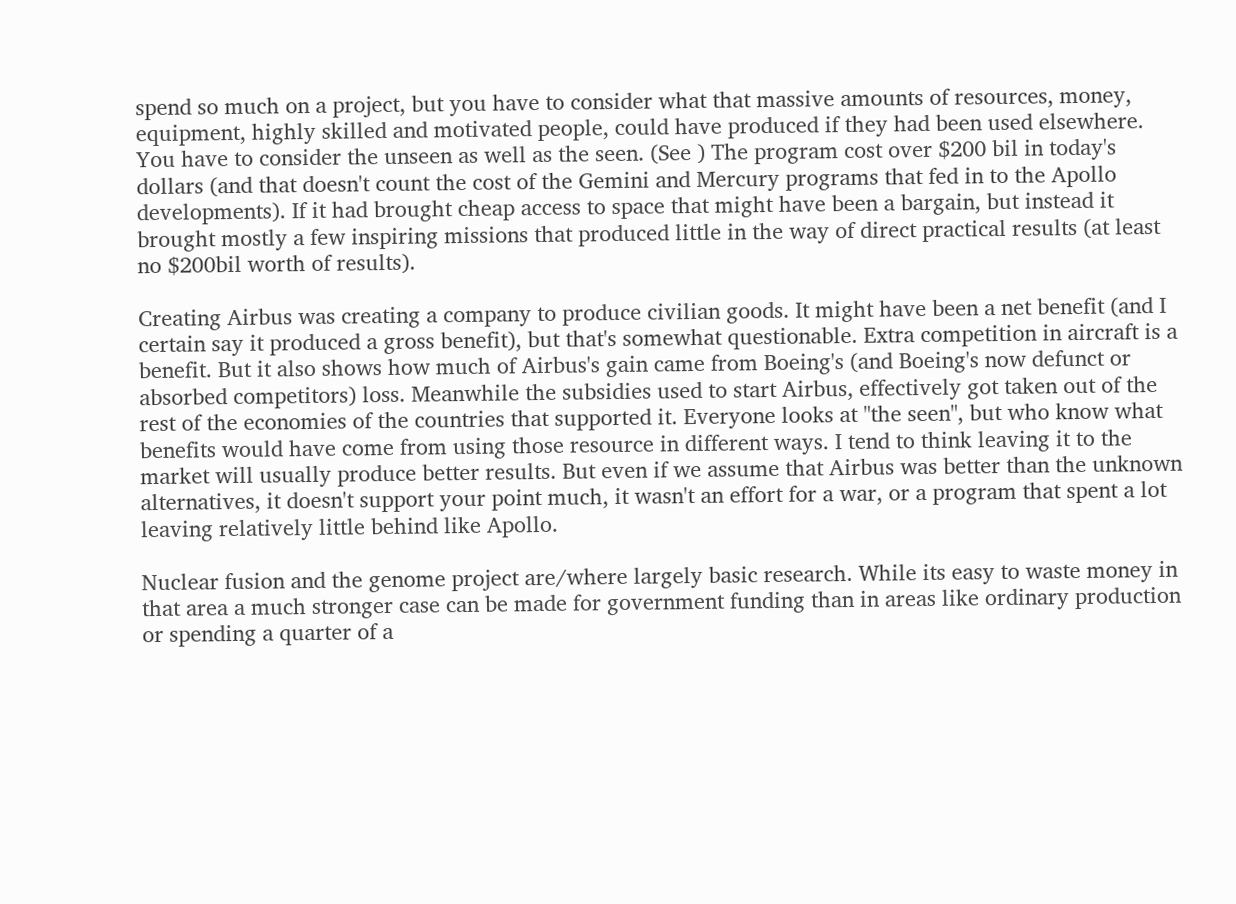spend so much on a project, but you have to consider what that massive amounts of resources, money, equipment, highly skilled and motivated people, could have produced if they had been used elsewhere. You have to consider the unseen as well as the seen. (See ) The program cost over $200 bil in today's dollars (and that doesn't count the cost of the Gemini and Mercury programs that fed in to the Apollo developments). If it had brought cheap access to space that might have been a bargain, but instead it brought mostly a few inspiring missions that produced little in the way of direct practical results (at least no $200bil worth of results).

Creating Airbus was creating a company to produce civilian goods. It might have been a net benefit (and I certain say it produced a gross benefit), but that's somewhat questionable. Extra competition in aircraft is a benefit. But it also shows how much of Airbus's gain came from Boeing's (and Boeing's now defunct or absorbed competitors) loss. Meanwhile the subsidies used to start Airbus, effectively got taken out of the rest of the economies of the countries that supported it. Everyone looks at "the seen", but who know what benefits would have come from using those resource in different ways. I tend to think leaving it to the market will usually produce better results. But even if we assume that Airbus was better than the unknown alternatives, it doesn't support your point much, it wasn't an effort for a war, or a program that spent a lot leaving relatively little behind like Apollo.

Nuclear fusion and the genome project are/where largely basic research. While its easy to waste money in that area a much stronger case can be made for government funding than in areas like ordinary production or spending a quarter of a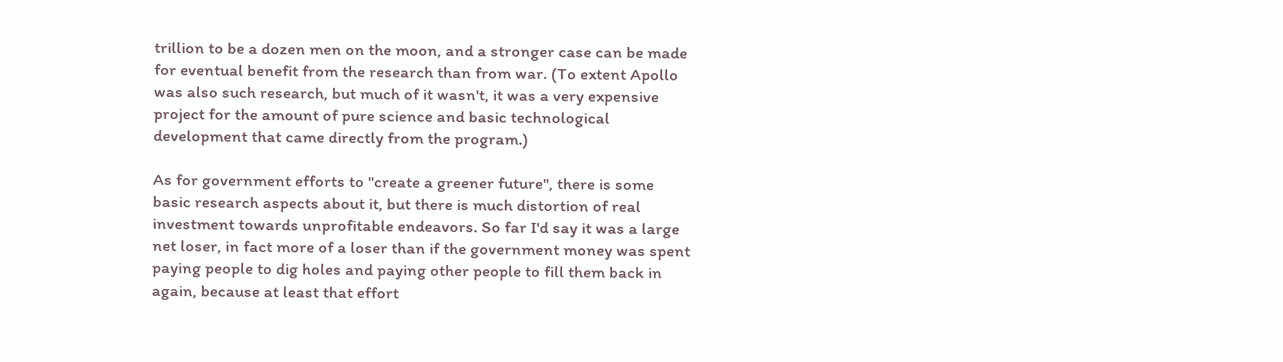trillion to be a dozen men on the moon, and a stronger case can be made for eventual benefit from the research than from war. (To extent Apollo was also such research, but much of it wasn't, it was a very expensive project for the amount of pure science and basic technological development that came directly from the program.)

As for government efforts to "create a greener future", there is some basic research aspects about it, but there is much distortion of real investment towards unprofitable endeavors. So far I'd say it was a large net loser, in fact more of a loser than if the government money was spent paying people to dig holes and paying other people to fill them back in again, because at least that effort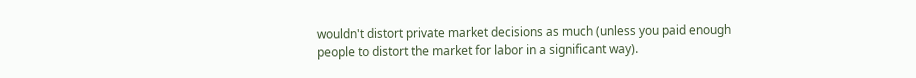wouldn't distort private market decisions as much (unless you paid enough people to distort the market for labor in a significant way).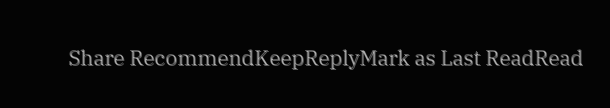Share RecommendKeepReplyMark as Last ReadRead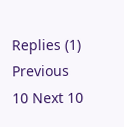Replies (1)
Previous 10 Next 10